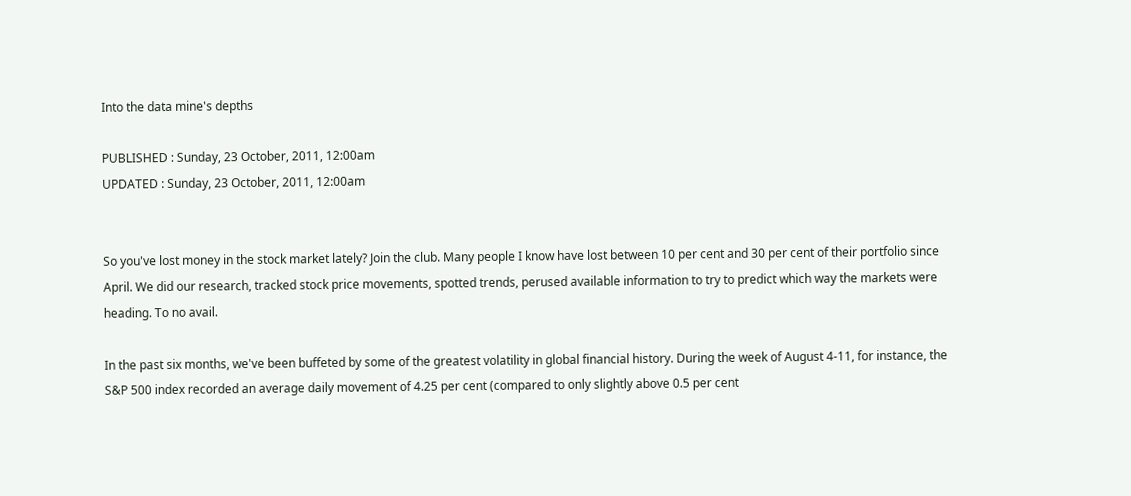Into the data mine's depths

PUBLISHED : Sunday, 23 October, 2011, 12:00am
UPDATED : Sunday, 23 October, 2011, 12:00am


So you've lost money in the stock market lately? Join the club. Many people I know have lost between 10 per cent and 30 per cent of their portfolio since April. We did our research, tracked stock price movements, spotted trends, perused available information to try to predict which way the markets were heading. To no avail.

In the past six months, we've been buffeted by some of the greatest volatility in global financial history. During the week of August 4-11, for instance, the S&P 500 index recorded an average daily movement of 4.25 per cent (compared to only slightly above 0.5 per cent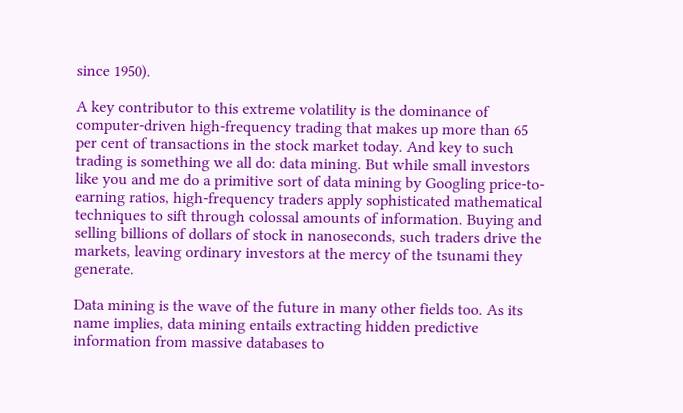since 1950).

A key contributor to this extreme volatility is the dominance of computer-driven high-frequency trading that makes up more than 65 per cent of transactions in the stock market today. And key to such trading is something we all do: data mining. But while small investors like you and me do a primitive sort of data mining by Googling price-to-earning ratios, high-frequency traders apply sophisticated mathematical techniques to sift through colossal amounts of information. Buying and selling billions of dollars of stock in nanoseconds, such traders drive the markets, leaving ordinary investors at the mercy of the tsunami they generate.

Data mining is the wave of the future in many other fields too. As its name implies, data mining entails extracting hidden predictive information from massive databases to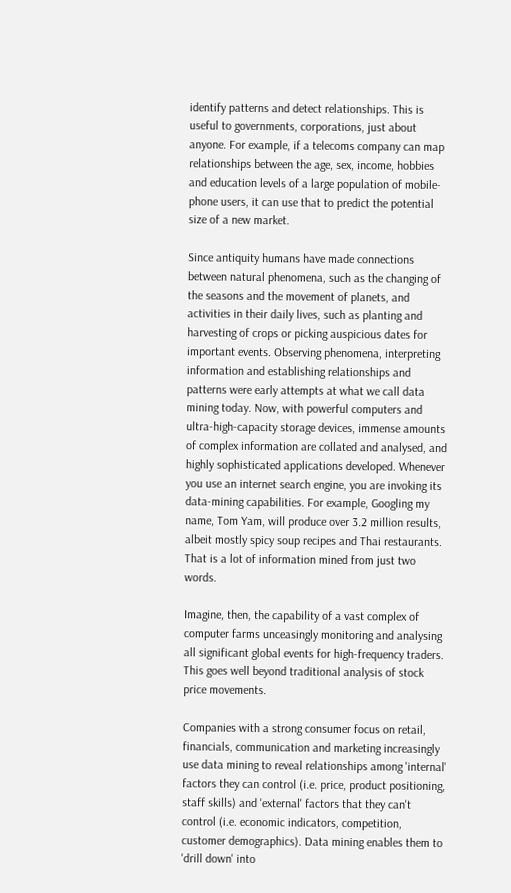identify patterns and detect relationships. This is useful to governments, corporations, just about anyone. For example, if a telecoms company can map relationships between the age, sex, income, hobbies and education levels of a large population of mobile-phone users, it can use that to predict the potential size of a new market.

Since antiquity humans have made connections between natural phenomena, such as the changing of the seasons and the movement of planets, and activities in their daily lives, such as planting and harvesting of crops or picking auspicious dates for important events. Observing phenomena, interpreting information and establishing relationships and patterns were early attempts at what we call data mining today. Now, with powerful computers and ultra-high-capacity storage devices, immense amounts of complex information are collated and analysed, and highly sophisticated applications developed. Whenever you use an internet search engine, you are invoking its data-mining capabilities. For example, Googling my name, Tom Yam, will produce over 3.2 million results, albeit mostly spicy soup recipes and Thai restaurants. That is a lot of information mined from just two words.

Imagine, then, the capability of a vast complex of computer farms unceasingly monitoring and analysing all significant global events for high-frequency traders. This goes well beyond traditional analysis of stock price movements.

Companies with a strong consumer focus on retail, financials, communication and marketing increasingly use data mining to reveal relationships among 'internal' factors they can control (i.e. price, product positioning, staff skills) and 'external' factors that they can't control (i.e. economic indicators, competition, customer demographics). Data mining enables them to 'drill down' into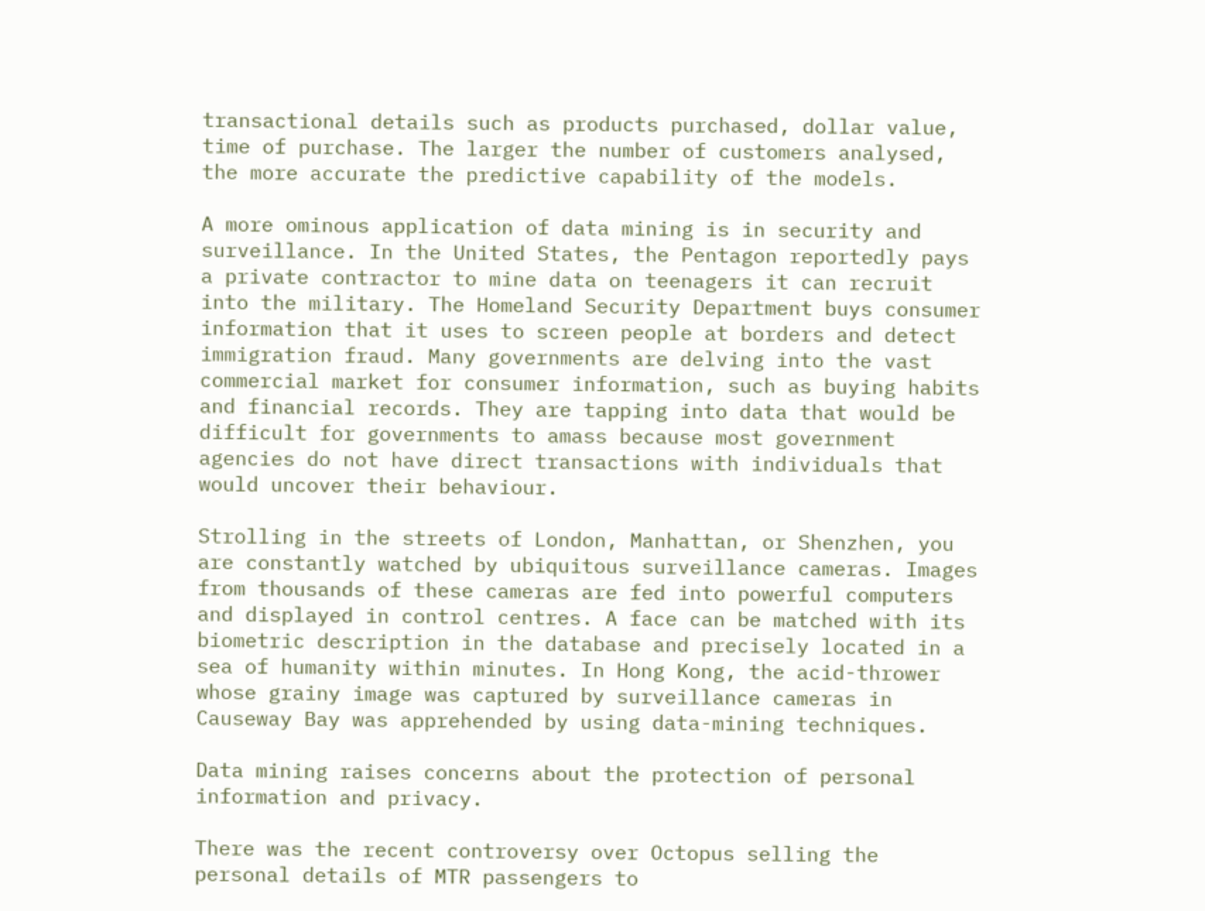transactional details such as products purchased, dollar value, time of purchase. The larger the number of customers analysed, the more accurate the predictive capability of the models.

A more ominous application of data mining is in security and surveillance. In the United States, the Pentagon reportedly pays a private contractor to mine data on teenagers it can recruit into the military. The Homeland Security Department buys consumer information that it uses to screen people at borders and detect immigration fraud. Many governments are delving into the vast commercial market for consumer information, such as buying habits and financial records. They are tapping into data that would be difficult for governments to amass because most government agencies do not have direct transactions with individuals that would uncover their behaviour.

Strolling in the streets of London, Manhattan, or Shenzhen, you are constantly watched by ubiquitous surveillance cameras. Images from thousands of these cameras are fed into powerful computers and displayed in control centres. A face can be matched with its biometric description in the database and precisely located in a sea of humanity within minutes. In Hong Kong, the acid-thrower whose grainy image was captured by surveillance cameras in Causeway Bay was apprehended by using data-mining techniques.

Data mining raises concerns about the protection of personal information and privacy.

There was the recent controversy over Octopus selling the personal details of MTR passengers to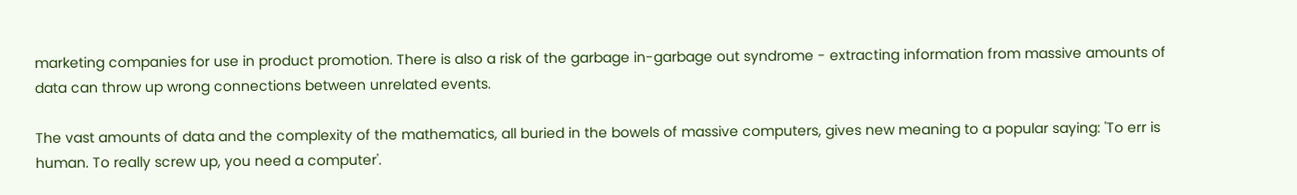marketing companies for use in product promotion. There is also a risk of the garbage in-garbage out syndrome - extracting information from massive amounts of data can throw up wrong connections between unrelated events.

The vast amounts of data and the complexity of the mathematics, all buried in the bowels of massive computers, gives new meaning to a popular saying: 'To err is human. To really screw up, you need a computer'.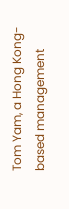Tom Yam, a Hong Kong-based management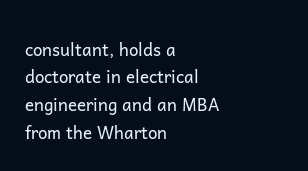consultant, holds a doctorate in electrical engineering and an MBA from the Wharton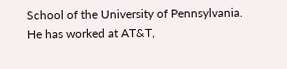School of the University of Pennsylvania. He has worked at AT&T,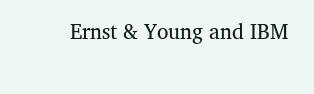Ernst & Young and IBM